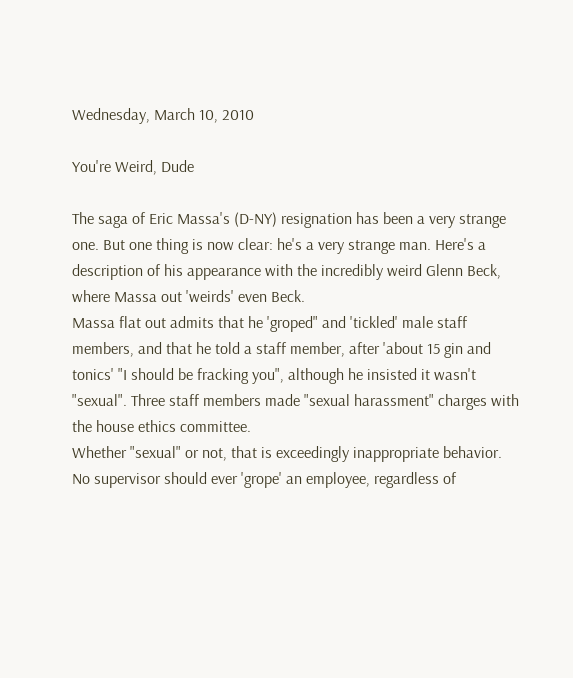Wednesday, March 10, 2010

You're Weird, Dude

The saga of Eric Massa's (D-NY) resignation has been a very strange one. But one thing is now clear: he's a very strange man. Here's a description of his appearance with the incredibly weird Glenn Beck, where Massa out 'weirds' even Beck.
Massa flat out admits that he 'groped" and 'tickled' male staff members, and that he told a staff member, after 'about 15 gin and tonics' "I should be fracking you", although he insisted it wasn't "sexual". Three staff members made "sexual harassment" charges with the house ethics committee.
Whether "sexual" or not, that is exceedingly inappropriate behavior. No supervisor should ever 'grope' an employee, regardless of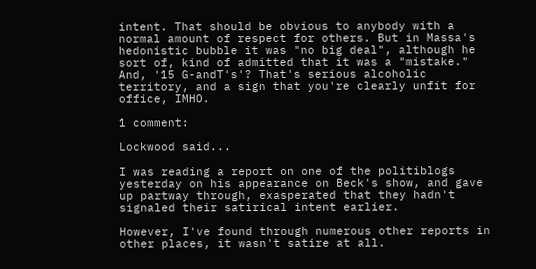intent. That should be obvious to anybody with a normal amount of respect for others. But in Massa's hedonistic bubble it was "no big deal", although he sort of, kind of admitted that it was a "mistake."
And, '15 G-andT's'? That's serious alcoholic territory, and a sign that you're clearly unfit for office, IMHO.

1 comment:

Lockwood said...

I was reading a report on one of the politiblogs yesterday on his appearance on Beck's show, and gave up partway through, exasperated that they hadn't signaled their satirical intent earlier.

However, I've found through numerous other reports in other places, it wasn't satire at all.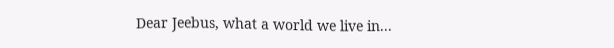Dear Jeebus, what a world we live in...